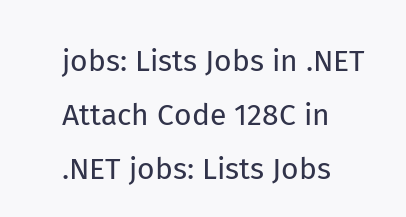jobs: Lists Jobs in .NET Attach Code 128C in .NET jobs: Lists Jobs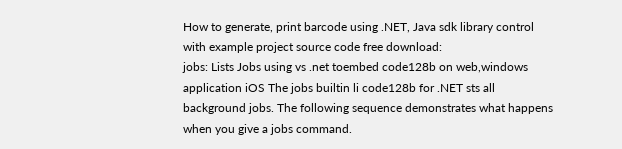How to generate, print barcode using .NET, Java sdk library control with example project source code free download:
jobs: Lists Jobs using vs .net toembed code128b on web,windows application iOS The jobs builtin li code128b for .NET sts all background jobs. The following sequence demonstrates what happens when you give a jobs command.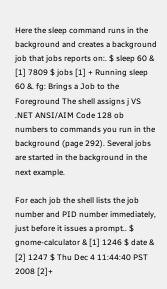Here the sleep command runs in the background and creates a background job that jobs reports on:. $ sleep 60 & [1] 7809 $ jobs [1] + Running sleep 60 &. fg: Brings a Job to the Foreground The shell assigns j VS .NET ANSI/AIM Code 128 ob numbers to commands you run in the background (page 292). Several jobs are started in the background in the next example.

For each job the shell lists the job number and PID number immediately, just before it issues a prompt.. $ gnome-calculator & [1] 1246 $ date & [2] 1247 $ Thu Dec 4 11:44:40 PST 2008 [2]+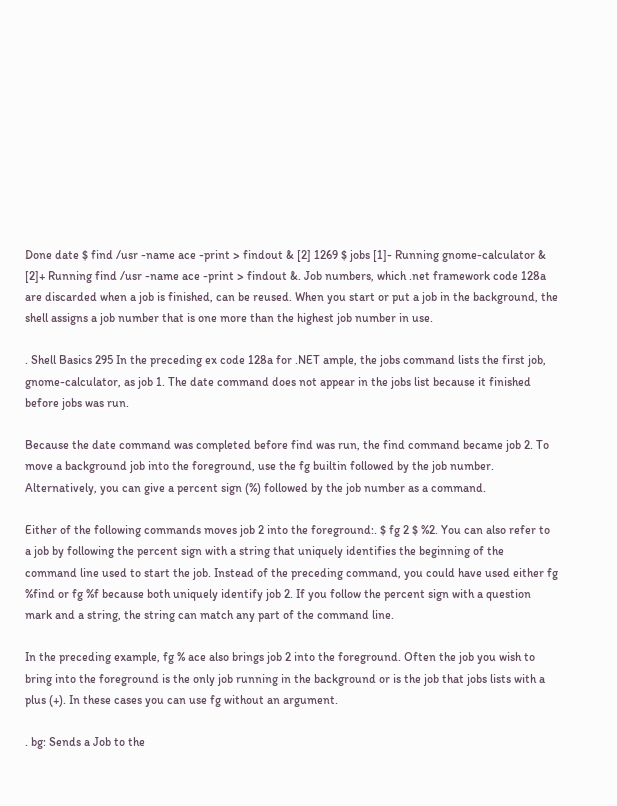Done date $ find /usr -name ace -print > findout & [2] 1269 $ jobs [1]- Running gnome-calculator & [2]+ Running find /usr -name ace -print > findout &. Job numbers, which .net framework code 128a are discarded when a job is finished, can be reused. When you start or put a job in the background, the shell assigns a job number that is one more than the highest job number in use.

. Shell Basics 295 In the preceding ex code 128a for .NET ample, the jobs command lists the first job, gnome-calculator, as job 1. The date command does not appear in the jobs list because it finished before jobs was run.

Because the date command was completed before find was run, the find command became job 2. To move a background job into the foreground, use the fg builtin followed by the job number. Alternatively, you can give a percent sign (%) followed by the job number as a command.

Either of the following commands moves job 2 into the foreground:. $ fg 2 $ %2. You can also refer to a job by following the percent sign with a string that uniquely identifies the beginning of the command line used to start the job. Instead of the preceding command, you could have used either fg %find or fg %f because both uniquely identify job 2. If you follow the percent sign with a question mark and a string, the string can match any part of the command line.

In the preceding example, fg % ace also brings job 2 into the foreground. Often the job you wish to bring into the foreground is the only job running in the background or is the job that jobs lists with a plus (+). In these cases you can use fg without an argument.

. bg: Sends a Job to the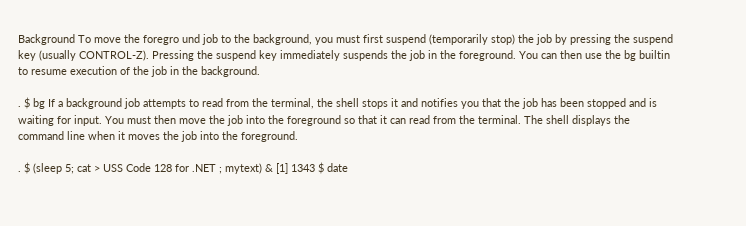Background To move the foregro und job to the background, you must first suspend (temporarily stop) the job by pressing the suspend key (usually CONTROL-Z). Pressing the suspend key immediately suspends the job in the foreground. You can then use the bg builtin to resume execution of the job in the background.

. $ bg If a background job attempts to read from the terminal, the shell stops it and notifies you that the job has been stopped and is waiting for input. You must then move the job into the foreground so that it can read from the terminal. The shell displays the command line when it moves the job into the foreground.

. $ (sleep 5; cat > USS Code 128 for .NET ; mytext) & [1] 1343 $ date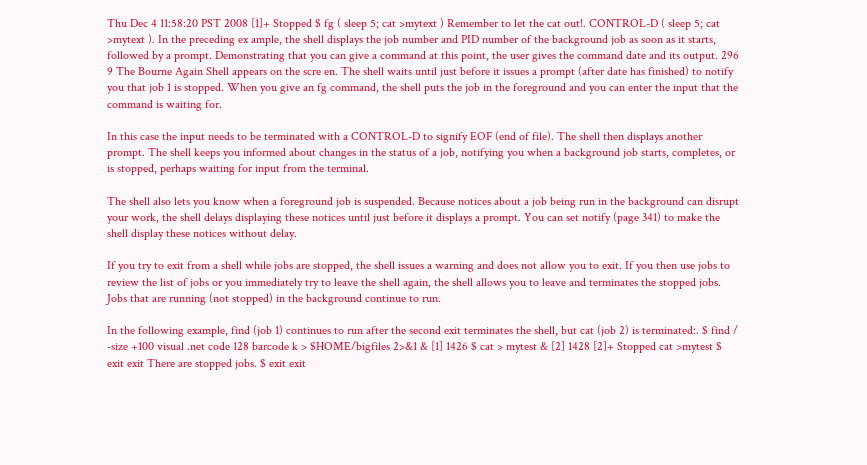Thu Dec 4 11:58:20 PST 2008 [1]+ Stopped $ fg ( sleep 5; cat >mytext ) Remember to let the cat out!. CONTROL-D ( sleep 5; cat >mytext ). In the preceding ex ample, the shell displays the job number and PID number of the background job as soon as it starts, followed by a prompt. Demonstrating that you can give a command at this point, the user gives the command date and its output. 296 9 The Bourne Again Shell appears on the scre en. The shell waits until just before it issues a prompt (after date has finished) to notify you that job 1 is stopped. When you give an fg command, the shell puts the job in the foreground and you can enter the input that the command is waiting for.

In this case the input needs to be terminated with a CONTROL-D to signify EOF (end of file). The shell then displays another prompt. The shell keeps you informed about changes in the status of a job, notifying you when a background job starts, completes, or is stopped, perhaps waiting for input from the terminal.

The shell also lets you know when a foreground job is suspended. Because notices about a job being run in the background can disrupt your work, the shell delays displaying these notices until just before it displays a prompt. You can set notify (page 341) to make the shell display these notices without delay.

If you try to exit from a shell while jobs are stopped, the shell issues a warning and does not allow you to exit. If you then use jobs to review the list of jobs or you immediately try to leave the shell again, the shell allows you to leave and terminates the stopped jobs. Jobs that are running (not stopped) in the background continue to run.

In the following example, find (job 1) continues to run after the second exit terminates the shell, but cat (job 2) is terminated:. $ find / -size +100 visual .net code 128 barcode k > $HOME/bigfiles 2>&1 & [1] 1426 $ cat > mytest & [2] 1428 [2]+ Stopped cat >mytest $ exit exit There are stopped jobs. $ exit exit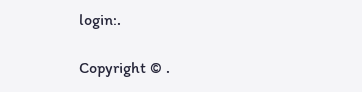login:.

Copyright © .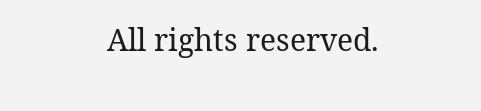All rights reserved.